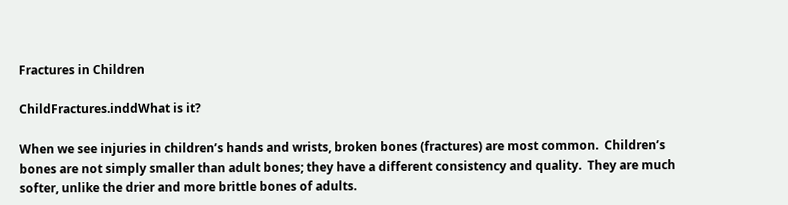Fractures in Children

ChildFractures.inddWhat is it?

When we see injuries in children’s hands and wrists, broken bones (fractures) are most common.  Children’s bones are not simply smaller than adult bones; they have a different consistency and quality.  They are much softer, unlike the drier and more brittle bones of adults.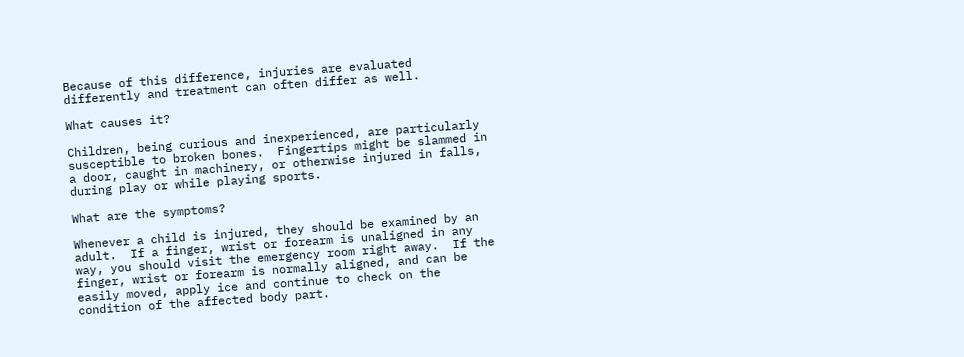Because of this difference, injuries are evaluated differently and treatment can often differ as well.

What causes it?

Children, being curious and inexperienced, are particularly susceptible to broken bones.  Fingertips might be slammed in a door, caught in machinery, or otherwise injured in falls, during play or while playing sports.

What are the symptoms?

Whenever a child is injured, they should be examined by an adult.  If a finger, wrist or forearm is unaligned in any way, you should visit the emergency room right away.  If the finger, wrist or forearm is normally aligned, and can be easily moved, apply ice and continue to check on the condition of the affected body part.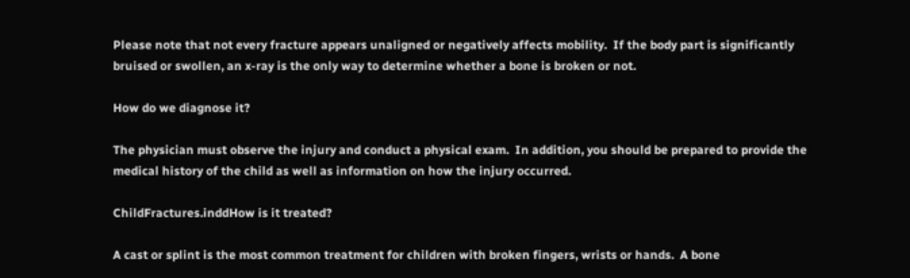Please note that not every fracture appears unaligned or negatively affects mobility.  If the body part is significantly bruised or swollen, an x-ray is the only way to determine whether a bone is broken or not.

How do we diagnose it?

The physician must observe the injury and conduct a physical exam.  In addition, you should be prepared to provide the medical history of the child as well as information on how the injury occurred.

ChildFractures.inddHow is it treated?

A cast or splint is the most common treatment for children with broken fingers, wrists or hands.  A bone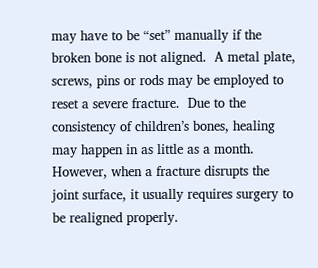may have to be “set” manually if the broken bone is not aligned.  A metal plate, screws, pins or rods may be employed to reset a severe fracture.  Due to the consistency of children’s bones, healing may happen in as little as a month.  However, when a fracture disrupts the joint surface, it usually requires surgery to be realigned properly.